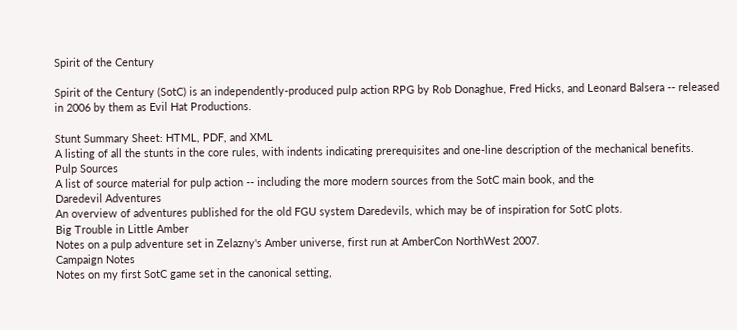Spirit of the Century

Spirit of the Century (SotC) is an independently-produced pulp action RPG by Rob Donaghue, Fred Hicks, and Leonard Balsera -- released in 2006 by them as Evil Hat Productions.

Stunt Summary Sheet: HTML, PDF, and XML
A listing of all the stunts in the core rules, with indents indicating prerequisites and one-line description of the mechanical benefits.
Pulp Sources
A list of source material for pulp action -- including the more modern sources from the SotC main book, and the
Daredevil Adventures
An overview of adventures published for the old FGU system Daredevils, which may be of inspiration for SotC plots.
Big Trouble in Little Amber
Notes on a pulp adventure set in Zelazny's Amber universe, first run at AmberCon NorthWest 2007.
Campaign Notes
Notes on my first SotC game set in the canonical setting,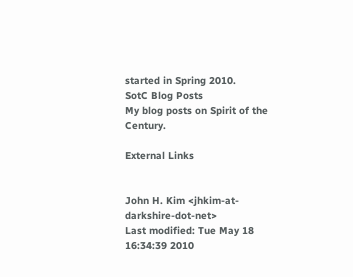started in Spring 2010.
SotC Blog Posts
My blog posts on Spirit of the Century.

External Links


John H. Kim <jhkim-at-darkshire-dot-net>
Last modified: Tue May 18 16:34:39 2010